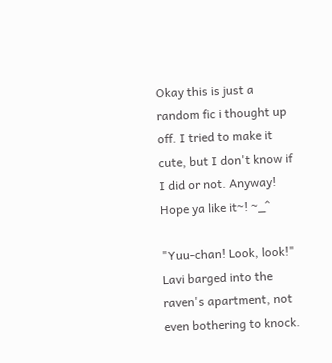Okay this is just a random fic i thought up off. I tried to make it cute, but I don't know if I did or not. Anyway! Hope ya like it~! ~_^

"Yuu-chan! Look, look!" Lavi barged into the raven's apartment, not even bothering to knock.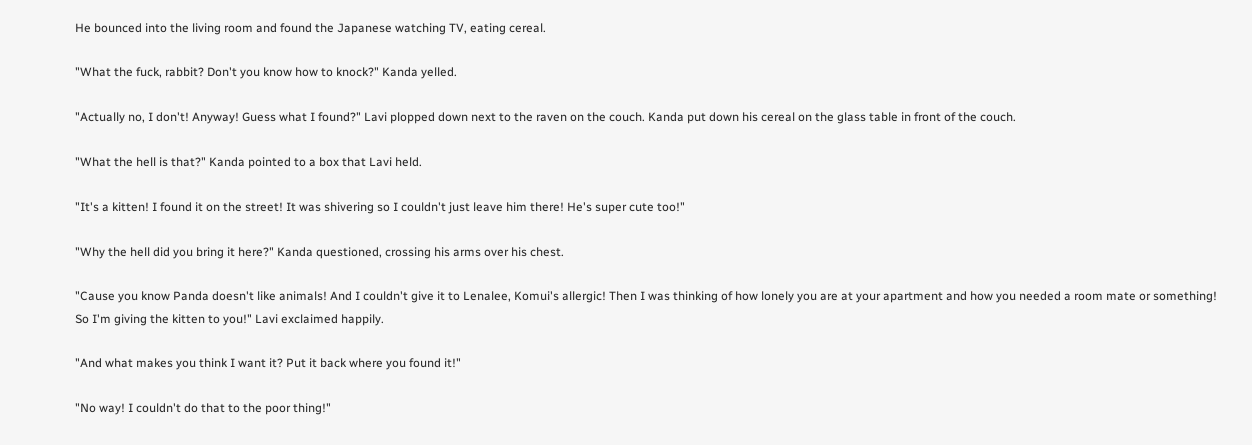He bounced into the living room and found the Japanese watching TV, eating cereal.

"What the fuck, rabbit? Don't you know how to knock?" Kanda yelled.

"Actually no, I don't! Anyway! Guess what I found?" Lavi plopped down next to the raven on the couch. Kanda put down his cereal on the glass table in front of the couch.

"What the hell is that?" Kanda pointed to a box that Lavi held.

"It's a kitten! I found it on the street! It was shivering so I couldn't just leave him there! He's super cute too!"

"Why the hell did you bring it here?" Kanda questioned, crossing his arms over his chest.

"Cause you know Panda doesn't like animals! And I couldn't give it to Lenalee, Komui's allergic! Then I was thinking of how lonely you are at your apartment and how you needed a room mate or something! So I'm giving the kitten to you!" Lavi exclaimed happily.

"And what makes you think I want it? Put it back where you found it!"

"No way! I couldn't do that to the poor thing!"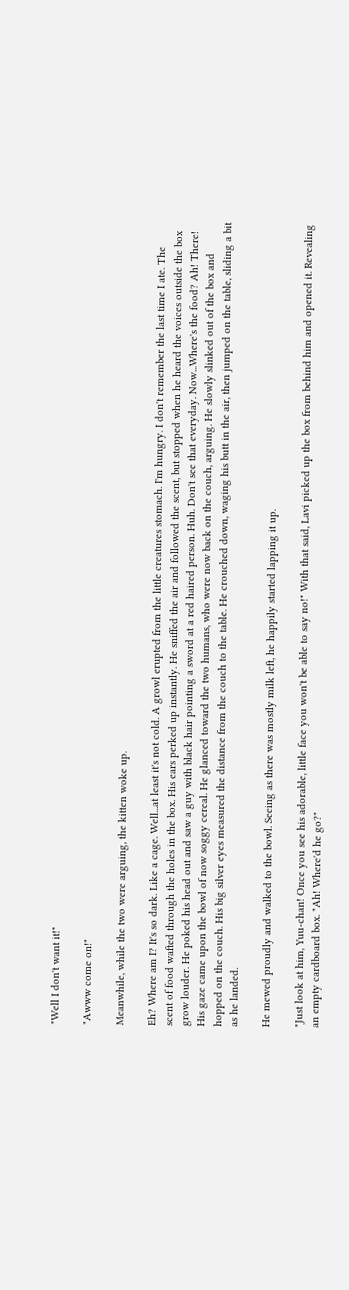"Well I don't want it!"

"Awww come on!"

Meanwhile, while the two were arguing, the kitten woke up.

Eh? Where am I? It's so dark. Like a cage. Well...at least it's not cold. A growl erupted from the little creatures stomach. I'm hungry. I don't remember the last time I ate. The scent of food wafted through the holes in the box. His ears perked up instantly. He sniffed the air and followed the scent, but stopped when he heard the voices outside the box grow louder. He poked his head out and saw a guy with black hair pointing a sword at a red haired person. Huh. Don't see that everyday. Now...Where's the food? Ah! There! His gaze came upon the bowl of now soggy cereal. He glanced toward the two humans, who were now back on the couch, arguing. He slowly slinked out of the box and hopped on the couch. His big silver eyes measured the distance from the couch to the table. He crouched down, waging his butt in the air, then jumped on the table, sliding a bit as he landed.

He mewed proudly and walked to the bowl. Seeing as there was mostly milk left, he happily started lapping it up.

"Just look at him, Yuu-chan! Once you see his adorable, little face you won't be able to say no!" With that said, Lavi picked up the box from behind him and opened it. Revealing an empty cardboard box. "Ah! Where'd he go?"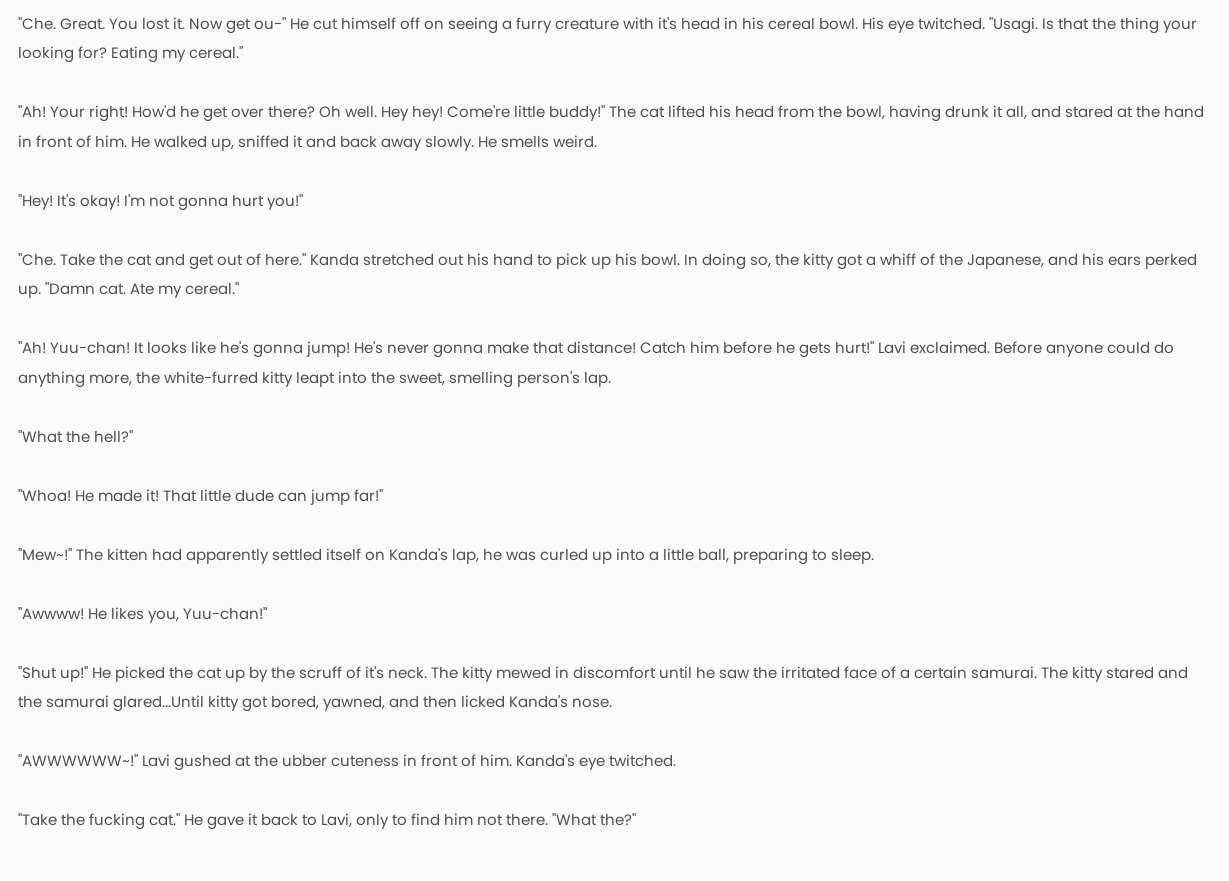"Che. Great. You lost it. Now get ou-" He cut himself off on seeing a furry creature with it's head in his cereal bowl. His eye twitched. "Usagi. Is that the thing your looking for? Eating my cereal."

"Ah! Your right! How'd he get over there? Oh well. Hey hey! Come're little buddy!" The cat lifted his head from the bowl, having drunk it all, and stared at the hand in front of him. He walked up, sniffed it and back away slowly. He smells weird.

"Hey! It's okay! I'm not gonna hurt you!"

"Che. Take the cat and get out of here." Kanda stretched out his hand to pick up his bowl. In doing so, the kitty got a whiff of the Japanese, and his ears perked up. "Damn cat. Ate my cereal."

"Ah! Yuu-chan! It looks like he's gonna jump! He's never gonna make that distance! Catch him before he gets hurt!" Lavi exclaimed. Before anyone could do anything more, the white-furred kitty leapt into the sweet, smelling person's lap.

"What the hell?"

"Whoa! He made it! That little dude can jump far!"

"Mew~!" The kitten had apparently settled itself on Kanda's lap, he was curled up into a little ball, preparing to sleep.

"Awwww! He likes you, Yuu-chan!"

"Shut up!" He picked the cat up by the scruff of it's neck. The kitty mewed in discomfort until he saw the irritated face of a certain samurai. The kitty stared and the samurai glared...Until kitty got bored, yawned, and then licked Kanda's nose.

"AWWWWWW~!" Lavi gushed at the ubber cuteness in front of him. Kanda's eye twitched.

"Take the fucking cat." He gave it back to Lavi, only to find him not there. "What the?"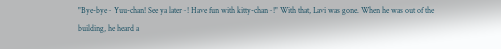"Bye-bye~ Yuu-chan! See ya later~! Have fun with kitty-chan~!" With that, Lavi was gone. When he was out of the building, he heard a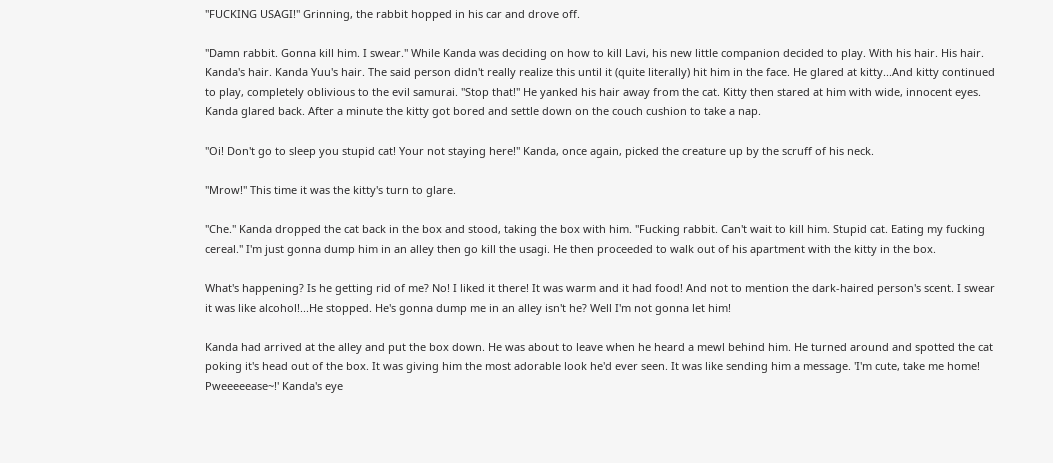"FUCKING USAGI!" Grinning, the rabbit hopped in his car and drove off.

"Damn rabbit. Gonna kill him. I swear." While Kanda was deciding on how to kill Lavi, his new little companion decided to play. With his hair. His hair. Kanda's hair. Kanda Yuu's hair. The said person didn't really realize this until it (quite literally) hit him in the face. He glared at kitty...And kitty continued to play, completely oblivious to the evil samurai. "Stop that!" He yanked his hair away from the cat. Kitty then stared at him with wide, innocent eyes. Kanda glared back. After a minute the kitty got bored and settle down on the couch cushion to take a nap.

"Oi! Don't go to sleep you stupid cat! Your not staying here!" Kanda, once again, picked the creature up by the scruff of his neck.

"Mrow!" This time it was the kitty's turn to glare.

"Che." Kanda dropped the cat back in the box and stood, taking the box with him. "Fucking rabbit. Can't wait to kill him. Stupid cat. Eating my fucking cereal." I'm just gonna dump him in an alley then go kill the usagi. He then proceeded to walk out of his apartment with the kitty in the box.

What's happening? Is he getting rid of me? No! I liked it there! It was warm and it had food! And not to mention the dark-haired person's scent. I swear it was like alcohol!...He stopped. He's gonna dump me in an alley isn't he? Well I'm not gonna let him!

Kanda had arrived at the alley and put the box down. He was about to leave when he heard a mewl behind him. He turned around and spotted the cat poking it's head out of the box. It was giving him the most adorable look he'd ever seen. It was like sending him a message. 'I'm cute, take me home! Pweeeeease~!' Kanda's eye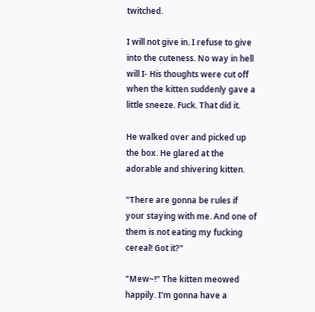twitched.

I will not give in. I refuse to give into the cuteness. No way in hell will I- His thoughts were cut off when the kitten suddenly gave a little sneeze. Fuck. That did it.

He walked over and picked up the box. He glared at the adorable and shivering kitten.

"There are gonna be rules if your staying with me. And one of them is not eating my fucking cereal! Got it?"

"Mew~!" The kitten meowed happily. I'm gonna have a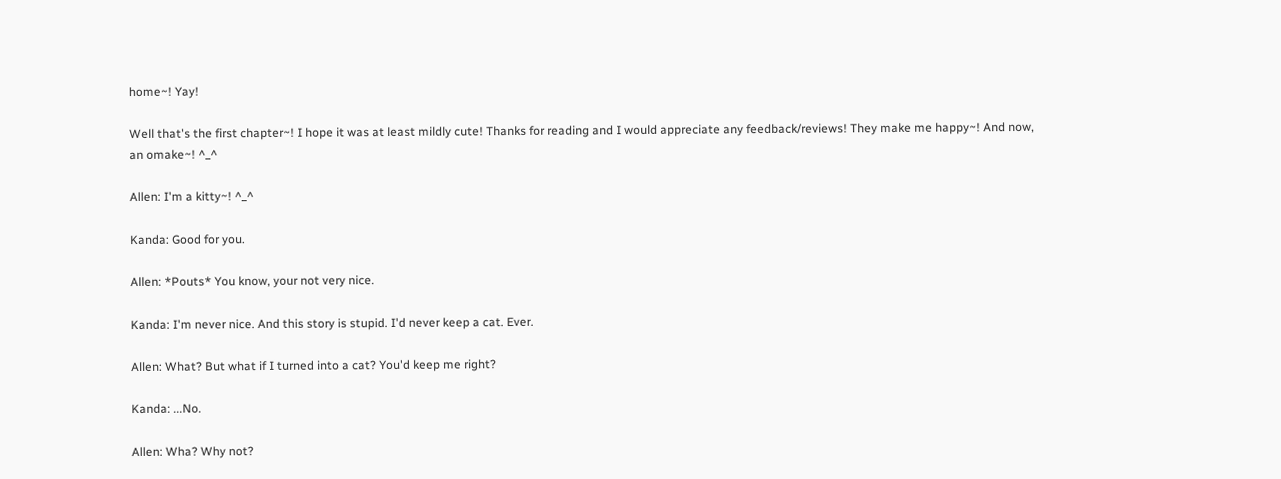home~! Yay!

Well that's the first chapter~! I hope it was at least mildly cute! Thanks for reading and I would appreciate any feedback/reviews! They make me happy~! And now, an omake~! ^_^

Allen: I'm a kitty~! ^_^

Kanda: Good for you.

Allen: *Pouts* You know, your not very nice.

Kanda: I'm never nice. And this story is stupid. I'd never keep a cat. Ever.

Allen: What? But what if I turned into a cat? You'd keep me right?

Kanda: ...No.

Allen: Wha? Why not?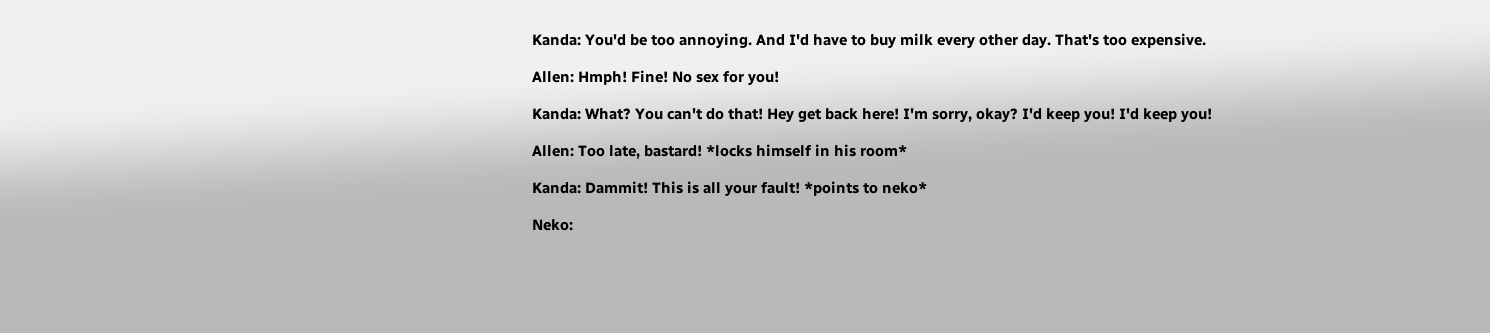Kanda: You'd be too annoying. And I'd have to buy milk every other day. That's too expensive.

Allen: Hmph! Fine! No sex for you!

Kanda: What? You can't do that! Hey get back here! I'm sorry, okay? I'd keep you! I'd keep you!

Allen: Too late, bastard! *locks himself in his room*

Kanda: Dammit! This is all your fault! *points to neko*

Neko: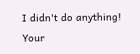I didn't do anything! Your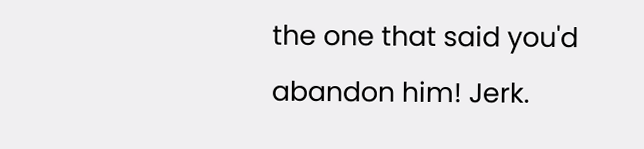the one that said you'd abandon him! Jerk.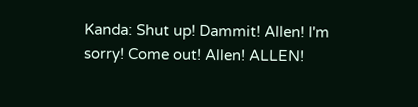Kanda: Shut up! Dammit! Allen! I'm sorry! Come out! Allen! ALLEN!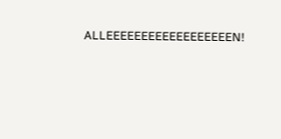ALLEEEEEEEEEEEEEEEEEEN!